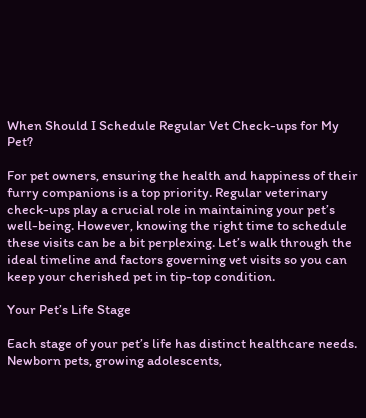When Should I Schedule Regular Vet Check-ups for My Pet?

For pet owners, ensuring the health and happiness of their furry companions is a top priority. Regular veterinary check-ups play a crucial role in maintaining your pet’s well-being. However, knowing the right time to schedule these visits can be a bit perplexing. Let’s walk through the ideal timeline and factors governing vet visits so you can keep your cherished pet in tip-top condition.

Your Pet’s Life Stage

Each stage of your pet’s life has distinct healthcare needs. Newborn pets, growing adolescents,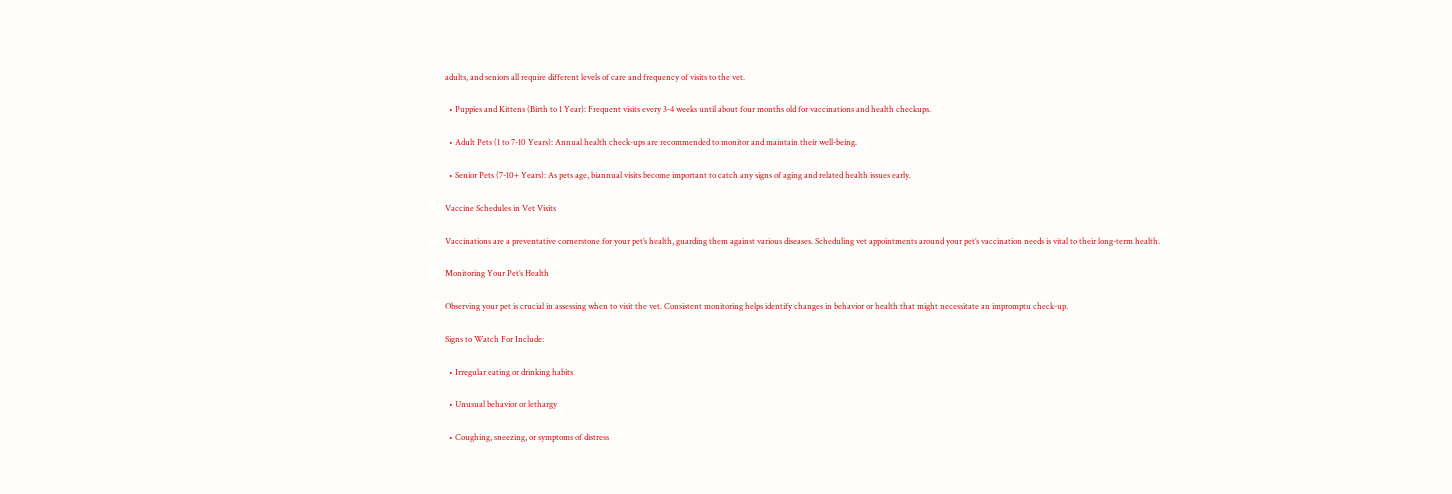adults, and seniors all require different levels of care and frequency of visits to the vet.

  • Puppies and Kittens (Birth to 1 Year): Frequent visits every 3-4 weeks until about four months old for vaccinations and health checkups.

  • Adult Pets (1 to 7-10 Years): Annual health check-ups are recommended to monitor and maintain their well-being.

  • Senior Pets (7-10+ Years): As pets age, biannual visits become important to catch any signs of aging and related health issues early.

Vaccine Schedules in Vet Visits

Vaccinations are a preventative cornerstone for your pet’s health, guarding them against various diseases. Scheduling vet appointments around your pet’s vaccination needs is vital to their long-term health.

Monitoring Your Pet’s Health

Observing your pet is crucial in assessing when to visit the vet. Consistent monitoring helps identify changes in behavior or health that might necessitate an impromptu check-up.

Signs to Watch For Include:

  • Irregular eating or drinking habits

  • Unusual behavior or lethargy

  • Coughing, sneezing, or symptoms of distress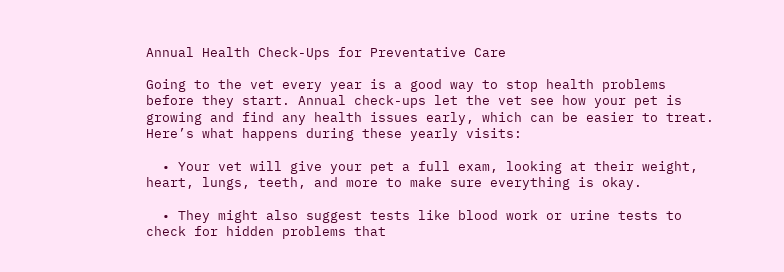Annual Health Check-Ups for Preventative Care

Going to the vet every year is a good way to stop health problems before they start. Annual check-ups let the vet see how your pet is growing and find any health issues early, which can be easier to treat. Here’s what happens during these yearly visits:

  • Your vet will give your pet a full exam, looking at their weight, heart, lungs, teeth, and more to make sure everything is okay.

  • They might also suggest tests like blood work or urine tests to check for hidden problems that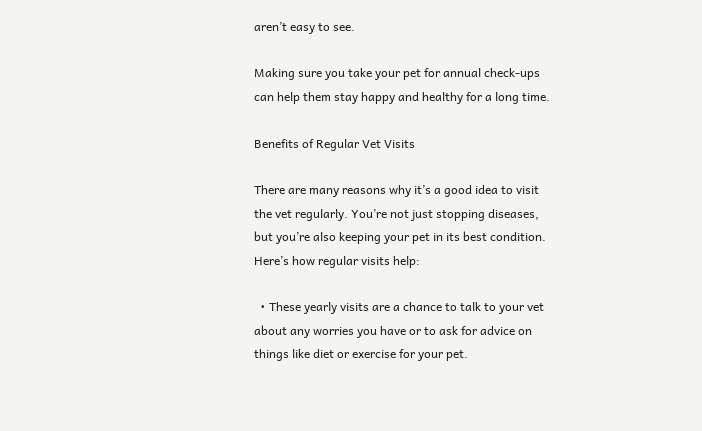aren’t easy to see.

Making sure you take your pet for annual check-ups can help them stay happy and healthy for a long time.

Benefits of Regular Vet Visits

There are many reasons why it’s a good idea to visit the vet regularly. You’re not just stopping diseases, but you’re also keeping your pet in its best condition. Here’s how regular visits help:

  • These yearly visits are a chance to talk to your vet about any worries you have or to ask for advice on things like diet or exercise for your pet.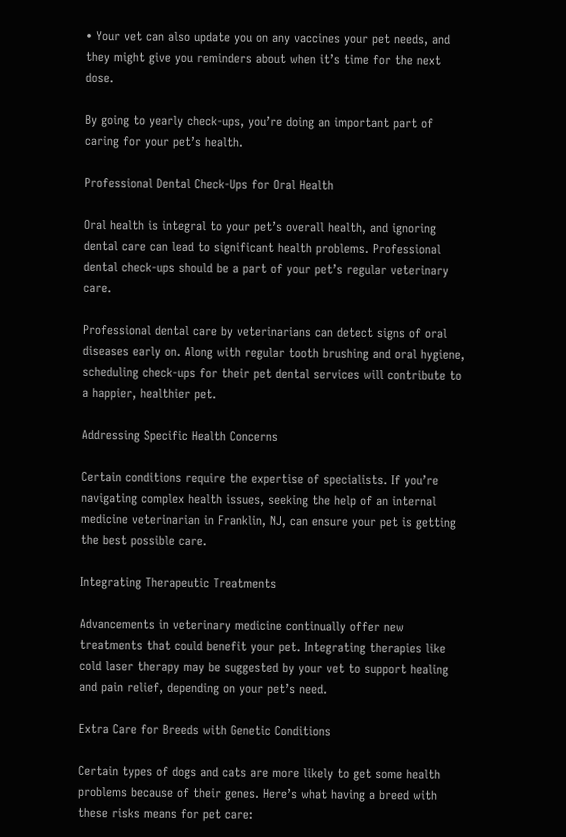• Your vet can also update you on any vaccines your pet needs, and they might give you reminders about when it’s time for the next dose.

By going to yearly check-ups, you’re doing an important part of caring for your pet’s health.

Professional Dental Check-Ups for Oral Health

Oral health is integral to your pet’s overall health, and ignoring dental care can lead to significant health problems. Professional dental check-ups should be a part of your pet’s regular veterinary care.

Professional dental care by veterinarians can detect signs of oral diseases early on. Along with regular tooth brushing and oral hygiene, scheduling check-ups for their pet dental services will contribute to a happier, healthier pet.

Addressing Specific Health Concerns

Certain conditions require the expertise of specialists. If you’re navigating complex health issues, seeking the help of an internal medicine veterinarian in Franklin, NJ, can ensure your pet is getting the best possible care.

Integrating Therapeutic Treatments

Advancements in veterinary medicine continually offer new treatments that could benefit your pet. Integrating therapies like cold laser therapy may be suggested by your vet to support healing and pain relief, depending on your pet’s need.

Extra Care for Breeds with Genetic Conditions

Certain types of dogs and cats are more likely to get some health problems because of their genes. Here’s what having a breed with these risks means for pet care: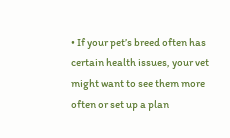• If your pet’s breed often has certain health issues, your vet might want to see them more often or set up a plan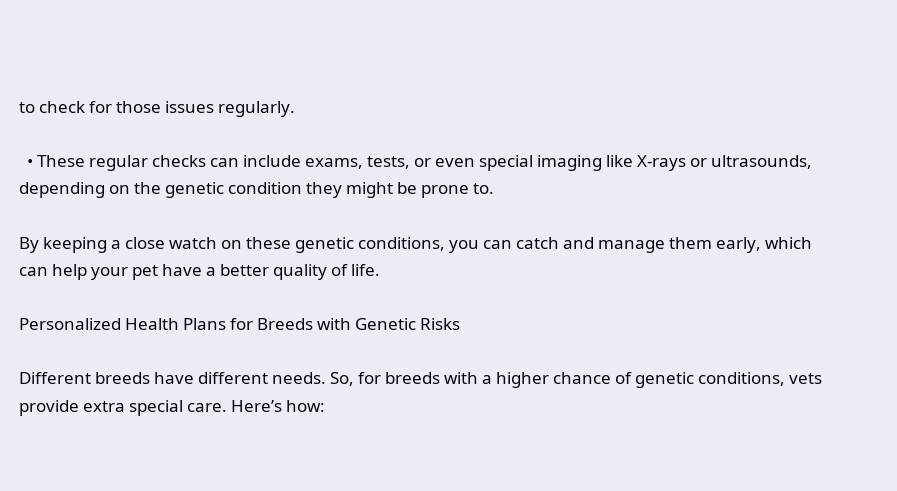to check for those issues regularly.

  • These regular checks can include exams, tests, or even special imaging like X-rays or ultrasounds, depending on the genetic condition they might be prone to.

By keeping a close watch on these genetic conditions, you can catch and manage them early, which can help your pet have a better quality of life.

Personalized Health Plans for Breeds with Genetic Risks

Different breeds have different needs. So, for breeds with a higher chance of genetic conditions, vets provide extra special care. Here’s how: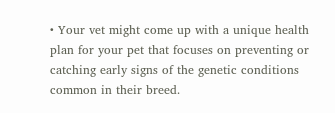• Your vet might come up with a unique health plan for your pet that focuses on preventing or catching early signs of the genetic conditions common in their breed.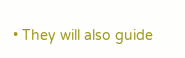• They will also guide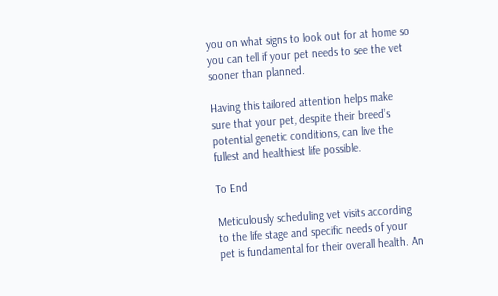you on what signs to look out for at home so you can tell if your pet needs to see the vet sooner than planned.

Having this tailored attention helps make sure that your pet, despite their breed’s potential genetic conditions, can live the fullest and healthiest life possible.

To End

Meticulously scheduling vet visits according to the life stage and specific needs of your pet is fundamental for their overall health. An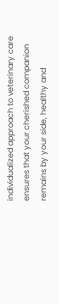individualized approach to veterinary care ensures that your cherished companion remains by your side, healthy and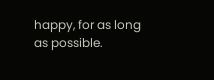happy, for as long as possible.